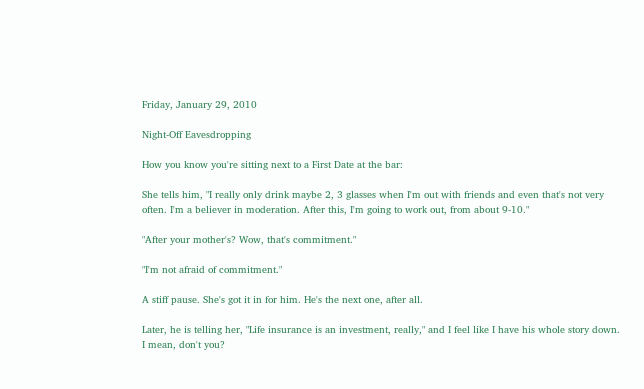Friday, January 29, 2010

Night-Off Eavesdropping

How you know you're sitting next to a First Date at the bar:

She tells him, "I really only drink maybe 2, 3 glasses when I'm out with friends and even that's not very often. I'm a believer in moderation. After this, I'm going to work out, from about 9-10."

"After your mother's? Wow, that's commitment."

"I'm not afraid of commitment."

A stiff pause. She's got it in for him. He's the next one, after all.

Later, he is telling her, "Life insurance is an investment, really," and I feel like I have his whole story down. I mean, don't you?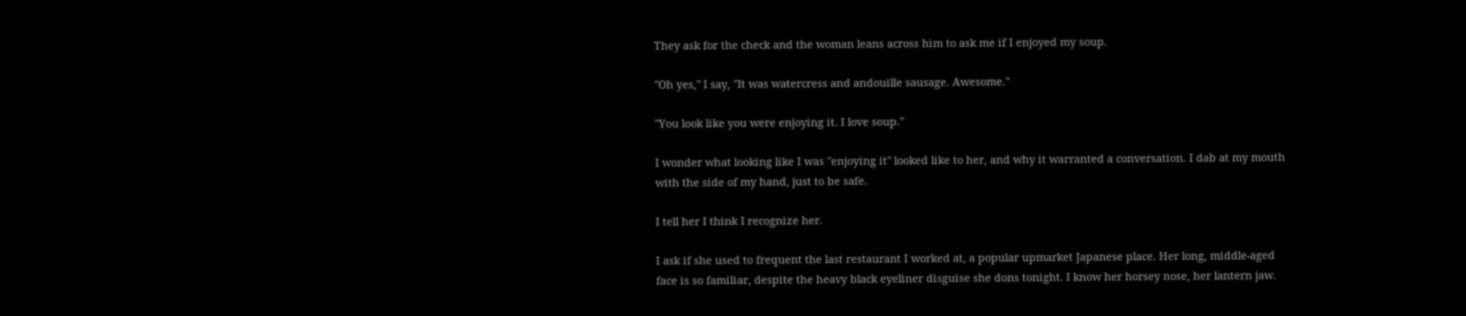They ask for the check and the woman leans across him to ask me if I enjoyed my soup.

"Oh yes," I say, "It was watercress and andouille sausage. Awesome."

"You look like you were enjoying it. I love soup."

I wonder what looking like I was "enjoying it" looked like to her, and why it warranted a conversation. I dab at my mouth with the side of my hand, just to be safe.

I tell her I think I recognize her.

I ask if she used to frequent the last restaurant I worked at, a popular upmarket Japanese place. Her long, middle-aged face is so familiar, despite the heavy black eyeliner disguise she dons tonight. I know her horsey nose, her lantern jaw.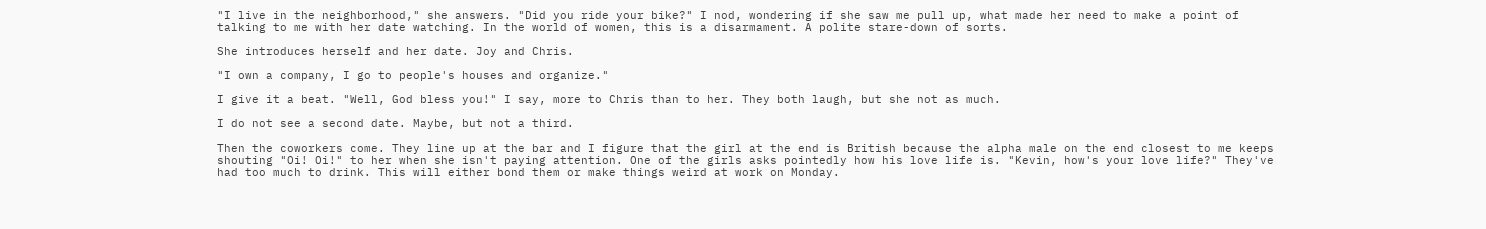"I live in the neighborhood," she answers. "Did you ride your bike?" I nod, wondering if she saw me pull up, what made her need to make a point of talking to me with her date watching. In the world of women, this is a disarmament. A polite stare-down of sorts.

She introduces herself and her date. Joy and Chris.

"I own a company, I go to people's houses and organize."

I give it a beat. "Well, God bless you!" I say, more to Chris than to her. They both laugh, but she not as much.

I do not see a second date. Maybe, but not a third.

Then the coworkers come. They line up at the bar and I figure that the girl at the end is British because the alpha male on the end closest to me keeps shouting "Oi! Oi!" to her when she isn't paying attention. One of the girls asks pointedly how his love life is. "Kevin, how's your love life?" They've had too much to drink. This will either bond them or make things weird at work on Monday.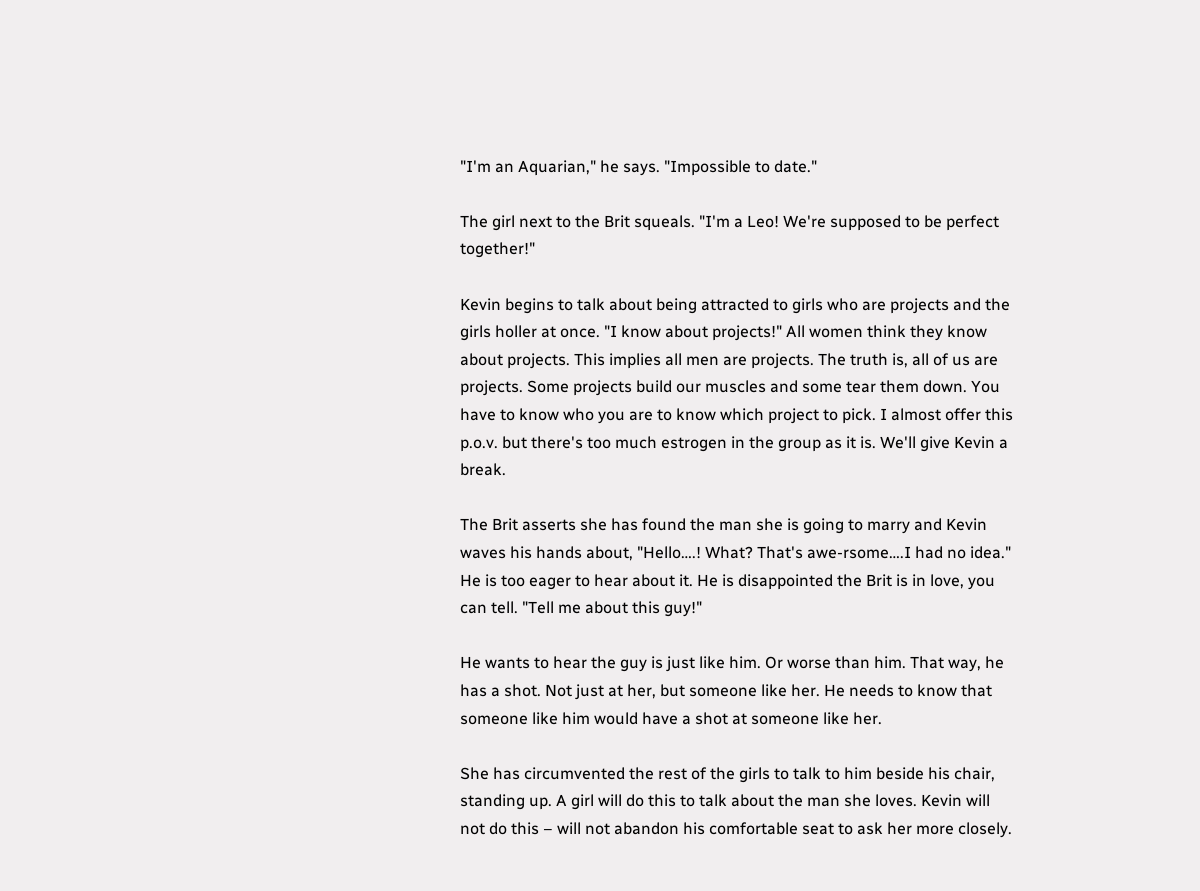"I'm an Aquarian," he says. "Impossible to date."

The girl next to the Brit squeals. "I'm a Leo! We're supposed to be perfect together!"

Kevin begins to talk about being attracted to girls who are projects and the girls holler at once. "I know about projects!" All women think they know about projects. This implies all men are projects. The truth is, all of us are projects. Some projects build our muscles and some tear them down. You have to know who you are to know which project to pick. I almost offer this p.o.v. but there's too much estrogen in the group as it is. We'll give Kevin a break.

The Brit asserts she has found the man she is going to marry and Kevin waves his hands about, "Hello….! What? That's awe-rsome….I had no idea." He is too eager to hear about it. He is disappointed the Brit is in love, you can tell. "Tell me about this guy!"

He wants to hear the guy is just like him. Or worse than him. That way, he has a shot. Not just at her, but someone like her. He needs to know that someone like him would have a shot at someone like her.

She has circumvented the rest of the girls to talk to him beside his chair, standing up. A girl will do this to talk about the man she loves. Kevin will not do this – will not abandon his comfortable seat to ask her more closely.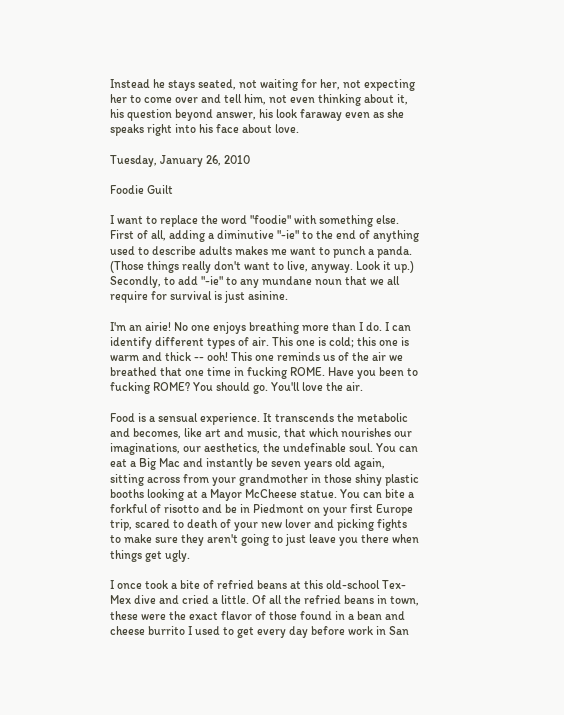Instead he stays seated, not waiting for her, not expecting her to come over and tell him, not even thinking about it, his question beyond answer, his look faraway even as she speaks right into his face about love.

Tuesday, January 26, 2010

Foodie Guilt

I want to replace the word "foodie" with something else. First of all, adding a diminutive "-ie" to the end of anything used to describe adults makes me want to punch a panda. (Those things really don't want to live, anyway. Look it up.)
Secondly, to add "-ie" to any mundane noun that we all require for survival is just asinine.

I'm an airie! No one enjoys breathing more than I do. I can identify different types of air. This one is cold; this one is warm and thick -- ooh! This one reminds us of the air we breathed that one time in fucking ROME. Have you been to fucking ROME? You should go. You'll love the air.

Food is a sensual experience. It transcends the metabolic and becomes, like art and music, that which nourishes our imaginations, our aesthetics, the undefinable soul. You can eat a Big Mac and instantly be seven years old again, sitting across from your grandmother in those shiny plastic booths looking at a Mayor McCheese statue. You can bite a forkful of risotto and be in Piedmont on your first Europe trip, scared to death of your new lover and picking fights to make sure they aren't going to just leave you there when things get ugly.

I once took a bite of refried beans at this old-school Tex-Mex dive and cried a little. Of all the refried beans in town, these were the exact flavor of those found in a bean and cheese burrito I used to get every day before work in San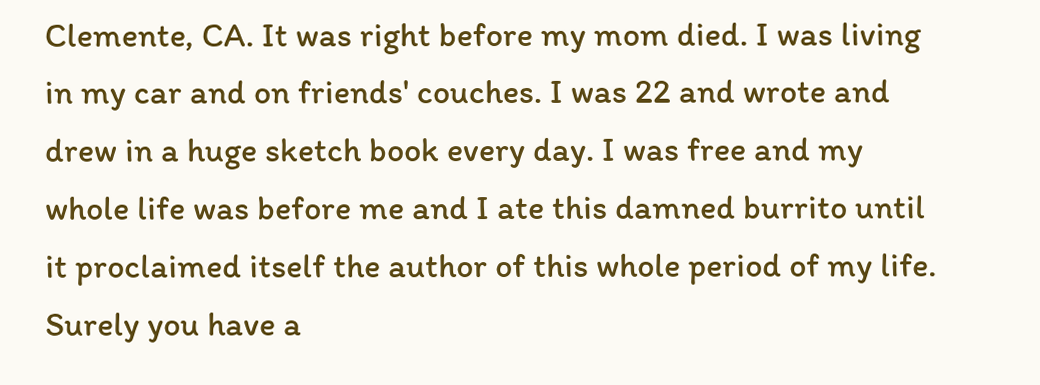Clemente, CA. It was right before my mom died. I was living in my car and on friends' couches. I was 22 and wrote and drew in a huge sketch book every day. I was free and my whole life was before me and I ate this damned burrito until it proclaimed itself the author of this whole period of my life. Surely you have a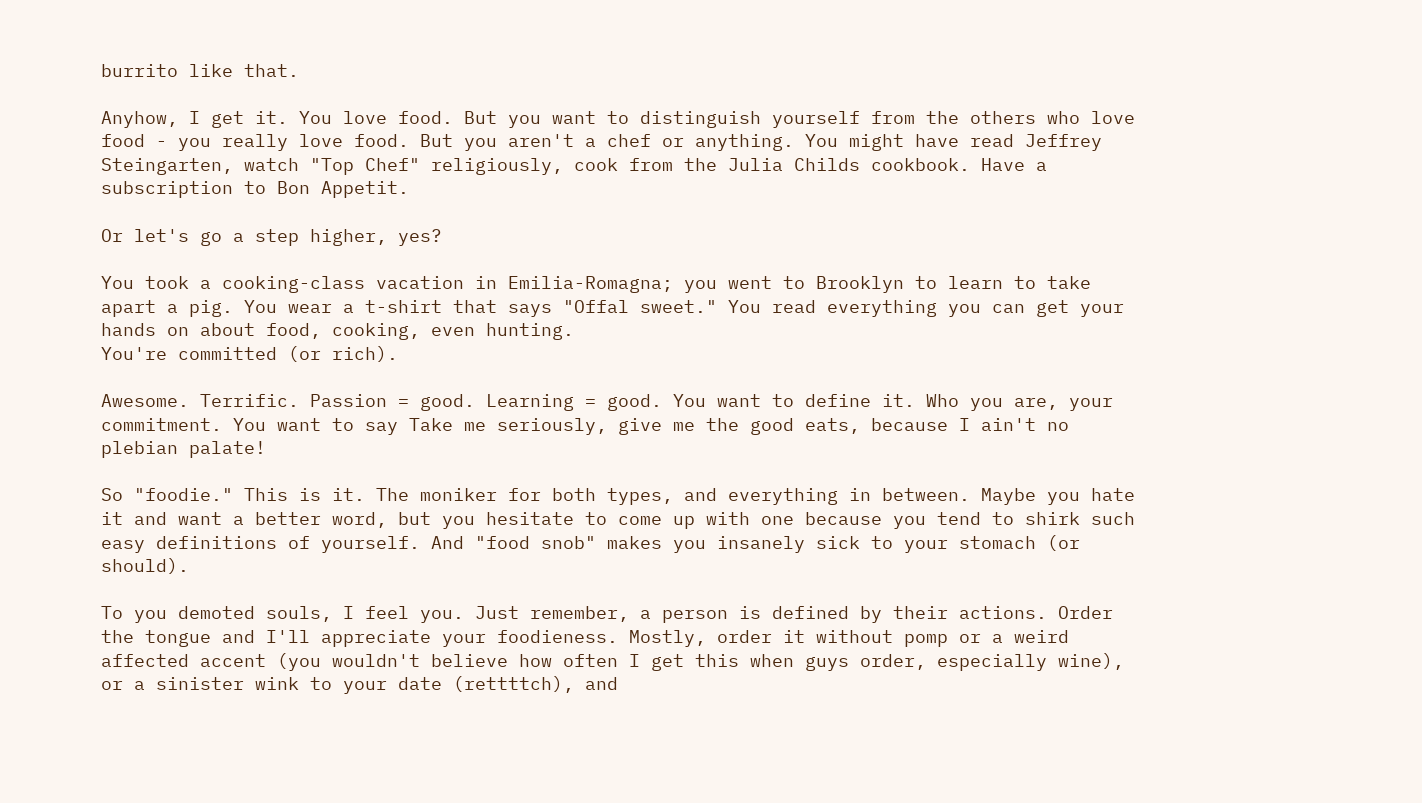burrito like that.

Anyhow, I get it. You love food. But you want to distinguish yourself from the others who love food - you really love food. But you aren't a chef or anything. You might have read Jeffrey Steingarten, watch "Top Chef" religiously, cook from the Julia Childs cookbook. Have a subscription to Bon Appetit.

Or let's go a step higher, yes?

You took a cooking-class vacation in Emilia-Romagna; you went to Brooklyn to learn to take apart a pig. You wear a t-shirt that says "Offal sweet." You read everything you can get your hands on about food, cooking, even hunting.
You're committed (or rich).

Awesome. Terrific. Passion = good. Learning = good. You want to define it. Who you are, your commitment. You want to say Take me seriously, give me the good eats, because I ain't no plebian palate!

So "foodie." This is it. The moniker for both types, and everything in between. Maybe you hate it and want a better word, but you hesitate to come up with one because you tend to shirk such easy definitions of yourself. And "food snob" makes you insanely sick to your stomach (or should).

To you demoted souls, I feel you. Just remember, a person is defined by their actions. Order the tongue and I'll appreciate your foodieness. Mostly, order it without pomp or a weird affected accent (you wouldn't believe how often I get this when guys order, especially wine), or a sinister wink to your date (rettttch), and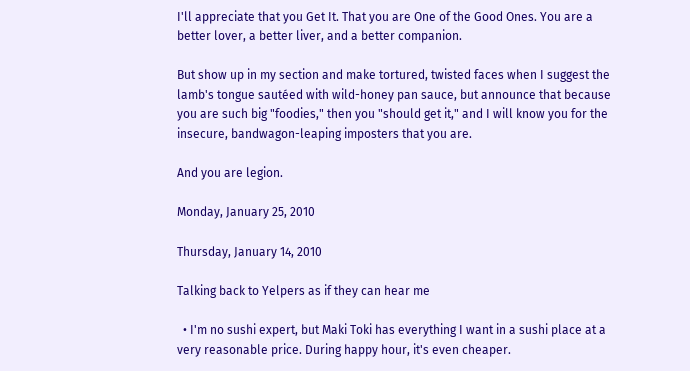I'll appreciate that you Get It. That you are One of the Good Ones. You are a better lover, a better liver, and a better companion.

But show up in my section and make tortured, twisted faces when I suggest the lamb's tongue sautéed with wild-honey pan sauce, but announce that because you are such big "foodies," then you "should get it," and I will know you for the insecure, bandwagon-leaping imposters that you are.

And you are legion.

Monday, January 25, 2010

Thursday, January 14, 2010

Talking back to Yelpers as if they can hear me

  • I'm no sushi expert, but Maki Toki has everything I want in a sushi place at a very reasonable price. During happy hour, it's even cheaper.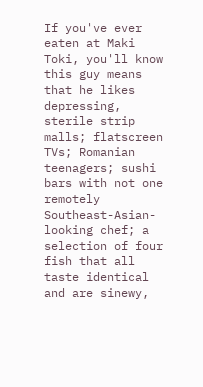If you've ever eaten at Maki Toki, you'll know this guy means that he likes depressing, sterile strip malls; flatscreen TVs; Romanian teenagers; sushi bars with not one remotely Southeast-Asian-looking chef; a selection of four fish that all taste identical and are sinewy,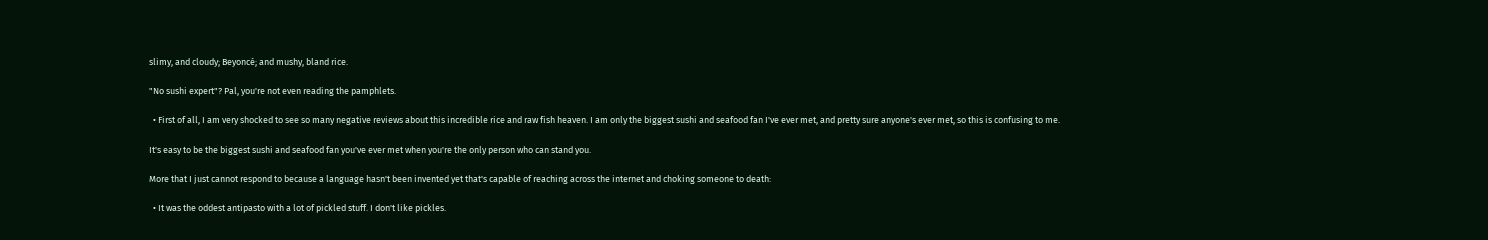slimy, and cloudy; Beyoncé; and mushy, bland rice.

"No sushi expert"? Pal, you're not even reading the pamphlets.

  • First of all, I am very shocked to see so many negative reviews about this incredible rice and raw fish heaven. I am only the biggest sushi and seafood fan I've ever met, and pretty sure anyone's ever met, so this is confusing to me.

It's easy to be the biggest sushi and seafood fan you've ever met when you're the only person who can stand you.

More that I just cannot respond to because a language hasn't been invented yet that's capable of reaching across the internet and choking someone to death:

  • It was the oddest antipasto with a lot of pickled stuff. I don't like pickles.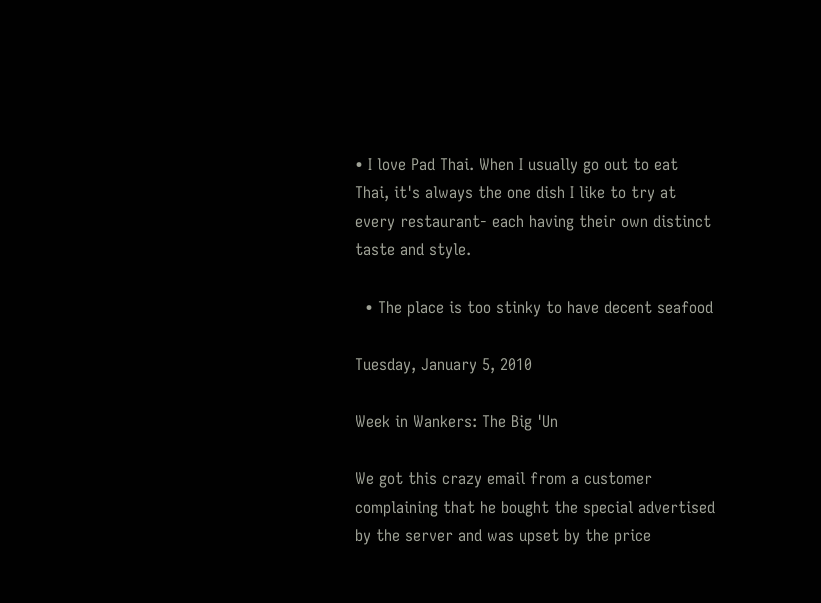• I love Pad Thai. When I usually go out to eat Thai, it's always the one dish I like to try at every restaurant- each having their own distinct taste and style.

  • The place is too stinky to have decent seafood

Tuesday, January 5, 2010

Week in Wankers: The Big 'Un

We got this crazy email from a customer complaining that he bought the special advertised by the server and was upset by the price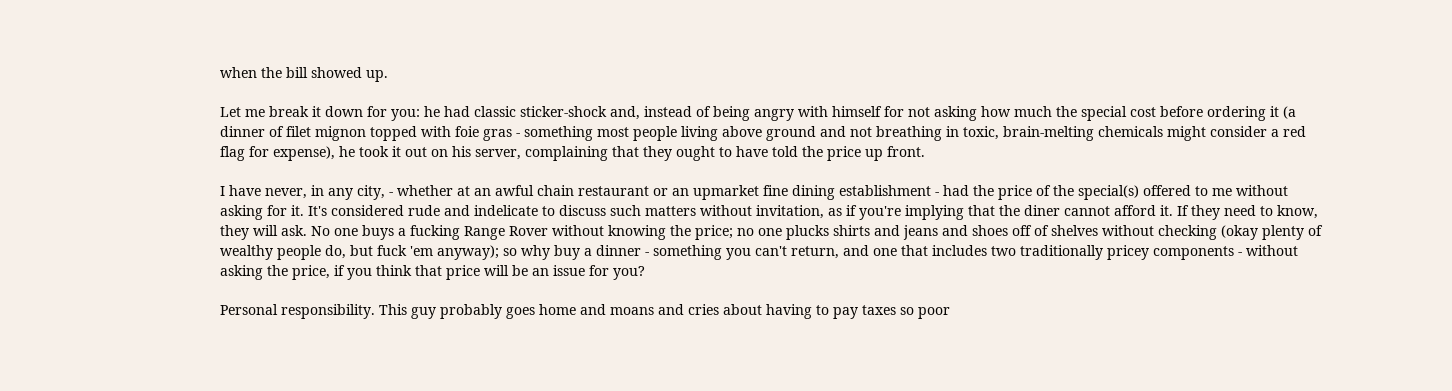when the bill showed up.

Let me break it down for you: he had classic sticker-shock and, instead of being angry with himself for not asking how much the special cost before ordering it (a dinner of filet mignon topped with foie gras - something most people living above ground and not breathing in toxic, brain-melting chemicals might consider a red flag for expense), he took it out on his server, complaining that they ought to have told the price up front.

I have never, in any city, - whether at an awful chain restaurant or an upmarket fine dining establishment - had the price of the special(s) offered to me without asking for it. It's considered rude and indelicate to discuss such matters without invitation, as if you're implying that the diner cannot afford it. If they need to know, they will ask. No one buys a fucking Range Rover without knowing the price; no one plucks shirts and jeans and shoes off of shelves without checking (okay plenty of wealthy people do, but fuck 'em anyway); so why buy a dinner - something you can't return, and one that includes two traditionally pricey components - without asking the price, if you think that price will be an issue for you?

Personal responsibility. This guy probably goes home and moans and cries about having to pay taxes so poor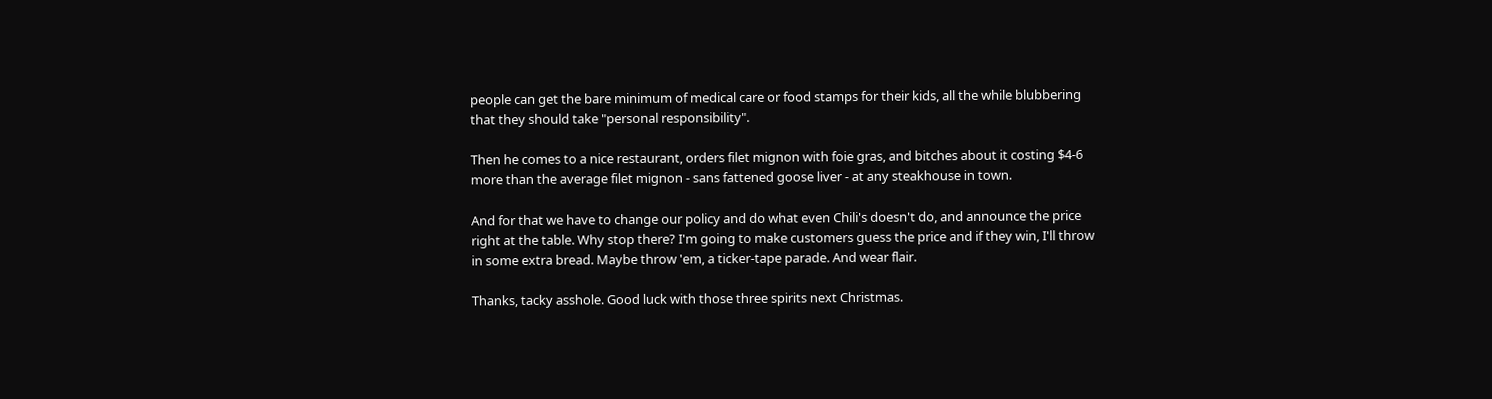people can get the bare minimum of medical care or food stamps for their kids, all the while blubbering that they should take "personal responsibility".

Then he comes to a nice restaurant, orders filet mignon with foie gras, and bitches about it costing $4-6 more than the average filet mignon - sans fattened goose liver - at any steakhouse in town.

And for that we have to change our policy and do what even Chili's doesn't do, and announce the price right at the table. Why stop there? I'm going to make customers guess the price and if they win, I'll throw in some extra bread. Maybe throw 'em, a ticker-tape parade. And wear flair.

Thanks, tacky asshole. Good luck with those three spirits next Christmas.